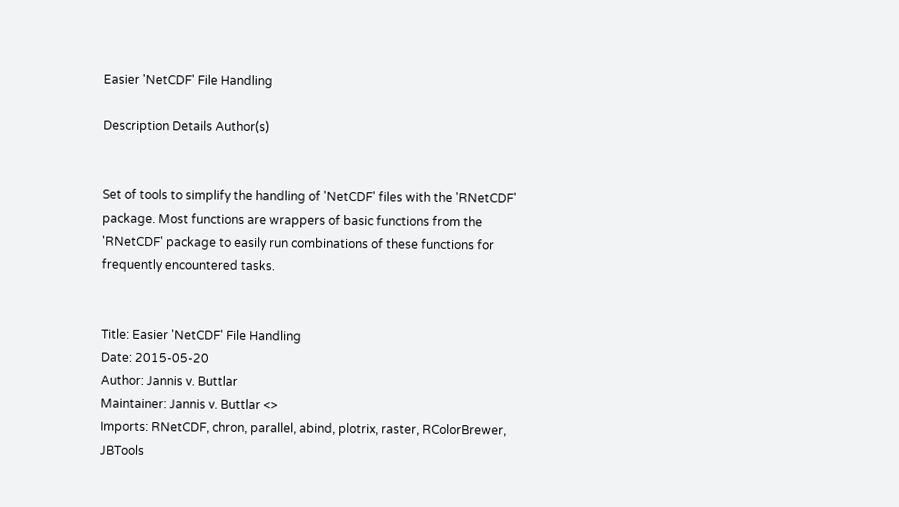Easier 'NetCDF' File Handling

Description Details Author(s)


Set of tools to simplify the handling of 'NetCDF' files with the 'RNetCDF' package. Most functions are wrappers of basic functions from the 'RNetCDF' package to easily run combinations of these functions for frequently encountered tasks.


Title: Easier 'NetCDF' File Handling
Date: 2015-05-20
Author: Jannis v. Buttlar
Maintainer: Jannis v. Buttlar <>
Imports: RNetCDF, chron, parallel, abind, plotrix, raster, RColorBrewer, JBTools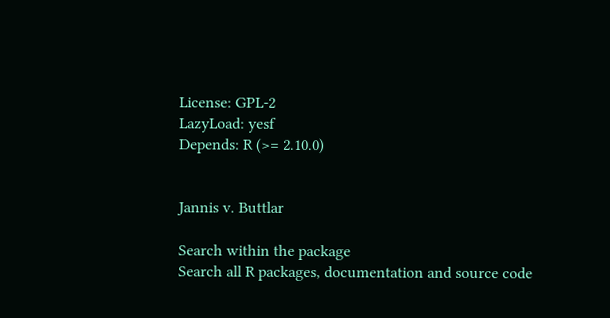License: GPL-2
LazyLoad: yesf
Depends: R (>= 2.10.0)


Jannis v. Buttlar

Search within the package
Search all R packages, documentation and source code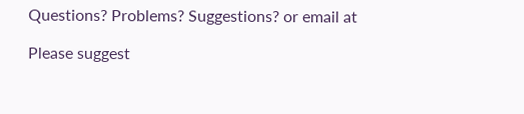Questions? Problems? Suggestions? or email at

Please suggest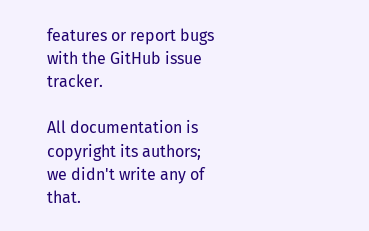features or report bugs with the GitHub issue tracker.

All documentation is copyright its authors; we didn't write any of that.